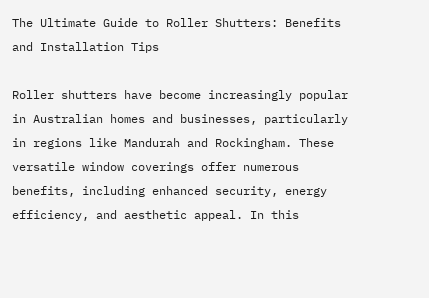The Ultimate Guide to Roller Shutters: Benefits and Installation Tips

Roller shutters have become increasingly popular in Australian homes and businesses, particularly in regions like Mandurah and Rockingham. These versatile window coverings offer numerous benefits, including enhanced security, energy efficiency, and aesthetic appeal. In this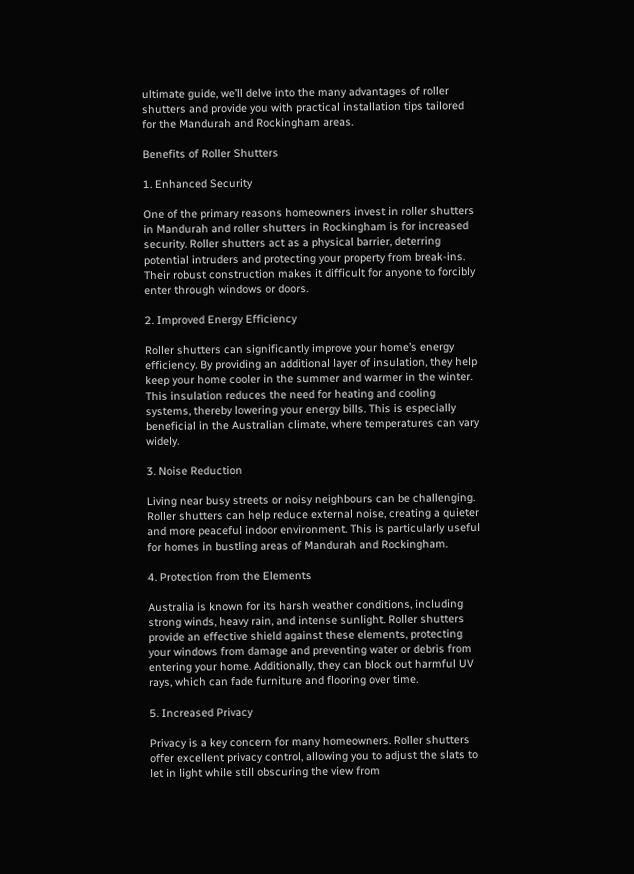ultimate guide, we’ll delve into the many advantages of roller shutters and provide you with practical installation tips tailored for the Mandurah and Rockingham areas.

Benefits of Roller Shutters

1. Enhanced Security

One of the primary reasons homeowners invest in roller shutters in Mandurah and roller shutters in Rockingham is for increased security. Roller shutters act as a physical barrier, deterring potential intruders and protecting your property from break-ins. Their robust construction makes it difficult for anyone to forcibly enter through windows or doors.

2. Improved Energy Efficiency

Roller shutters can significantly improve your home’s energy efficiency. By providing an additional layer of insulation, they help keep your home cooler in the summer and warmer in the winter. This insulation reduces the need for heating and cooling systems, thereby lowering your energy bills. This is especially beneficial in the Australian climate, where temperatures can vary widely.

3. Noise Reduction

Living near busy streets or noisy neighbours can be challenging. Roller shutters can help reduce external noise, creating a quieter and more peaceful indoor environment. This is particularly useful for homes in bustling areas of Mandurah and Rockingham.

4. Protection from the Elements

Australia is known for its harsh weather conditions, including strong winds, heavy rain, and intense sunlight. Roller shutters provide an effective shield against these elements, protecting your windows from damage and preventing water or debris from entering your home. Additionally, they can block out harmful UV rays, which can fade furniture and flooring over time.

5. Increased Privacy

Privacy is a key concern for many homeowners. Roller shutters offer excellent privacy control, allowing you to adjust the slats to let in light while still obscuring the view from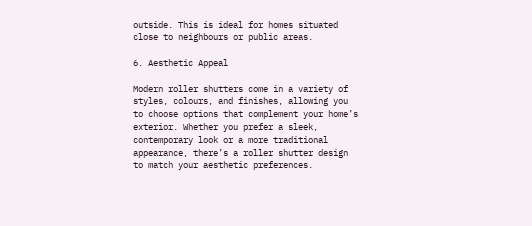outside. This is ideal for homes situated close to neighbours or public areas.

6. Aesthetic Appeal

Modern roller shutters come in a variety of styles, colours, and finishes, allowing you to choose options that complement your home’s exterior. Whether you prefer a sleek, contemporary look or a more traditional appearance, there’s a roller shutter design to match your aesthetic preferences.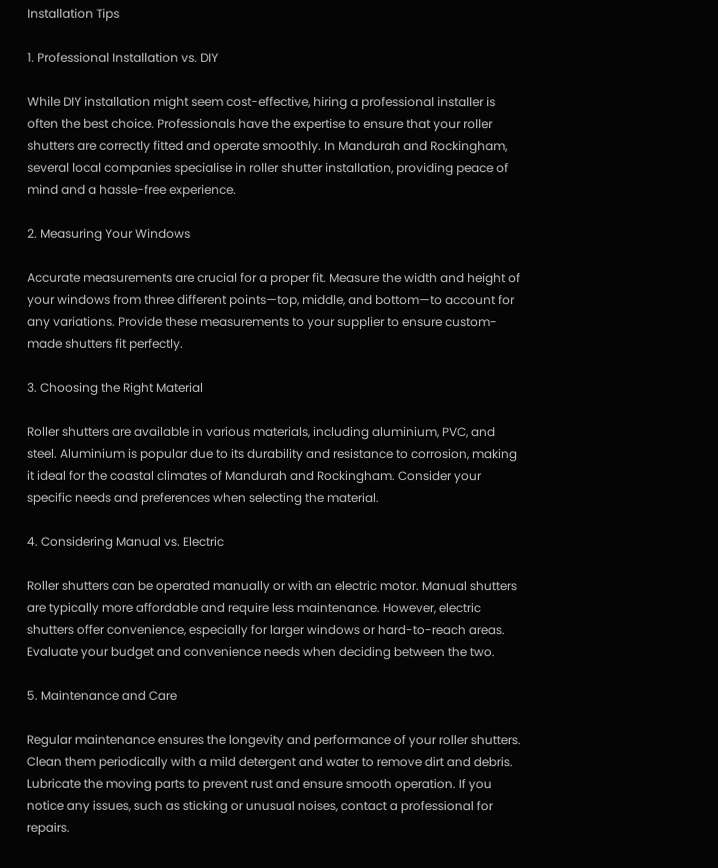Installation Tips

1. Professional Installation vs. DIY

While DIY installation might seem cost-effective, hiring a professional installer is often the best choice. Professionals have the expertise to ensure that your roller shutters are correctly fitted and operate smoothly. In Mandurah and Rockingham, several local companies specialise in roller shutter installation, providing peace of mind and a hassle-free experience.

2. Measuring Your Windows

Accurate measurements are crucial for a proper fit. Measure the width and height of your windows from three different points—top, middle, and bottom—to account for any variations. Provide these measurements to your supplier to ensure custom-made shutters fit perfectly.

3. Choosing the Right Material

Roller shutters are available in various materials, including aluminium, PVC, and steel. Aluminium is popular due to its durability and resistance to corrosion, making it ideal for the coastal climates of Mandurah and Rockingham. Consider your specific needs and preferences when selecting the material.

4. Considering Manual vs. Electric

Roller shutters can be operated manually or with an electric motor. Manual shutters are typically more affordable and require less maintenance. However, electric shutters offer convenience, especially for larger windows or hard-to-reach areas. Evaluate your budget and convenience needs when deciding between the two.

5. Maintenance and Care

Regular maintenance ensures the longevity and performance of your roller shutters. Clean them periodically with a mild detergent and water to remove dirt and debris. Lubricate the moving parts to prevent rust and ensure smooth operation. If you notice any issues, such as sticking or unusual noises, contact a professional for repairs.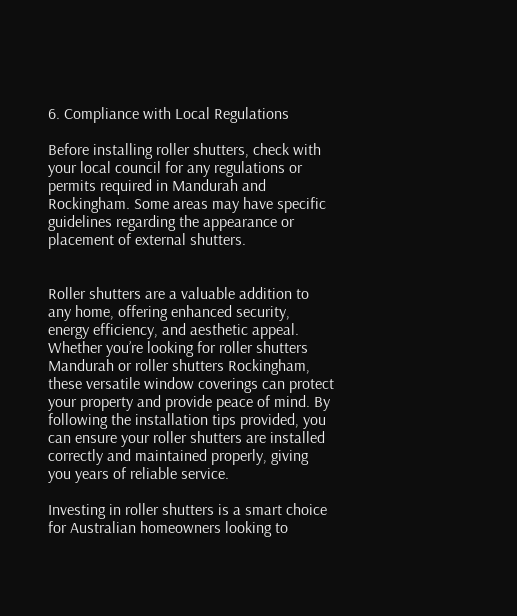6. Compliance with Local Regulations

Before installing roller shutters, check with your local council for any regulations or permits required in Mandurah and Rockingham. Some areas may have specific guidelines regarding the appearance or placement of external shutters.


Roller shutters are a valuable addition to any home, offering enhanced security, energy efficiency, and aesthetic appeal. Whether you’re looking for roller shutters Mandurah or roller shutters Rockingham, these versatile window coverings can protect your property and provide peace of mind. By following the installation tips provided, you can ensure your roller shutters are installed correctly and maintained properly, giving you years of reliable service.

Investing in roller shutters is a smart choice for Australian homeowners looking to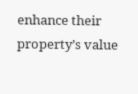enhance their property’s value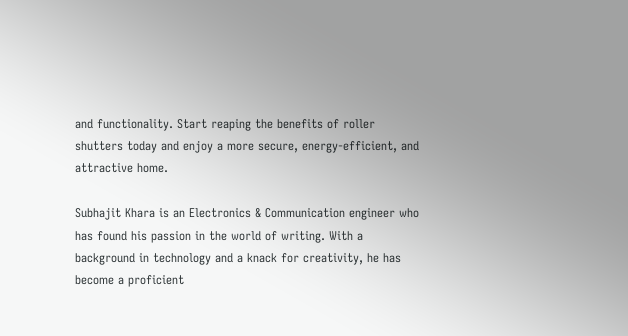and functionality. Start reaping the benefits of roller shutters today and enjoy a more secure, energy-efficient, and attractive home.

Subhajit Khara is an Electronics & Communication engineer who has found his passion in the world of writing. With a background in technology and a knack for creativity, he has become a proficient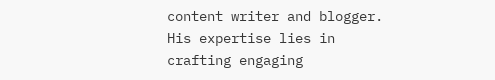content writer and blogger. His expertise lies in crafting engaging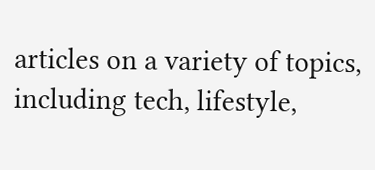articles on a variety of topics, including tech, lifestyle,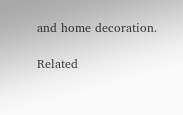and home decoration.

Related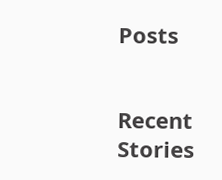Posts


Recent Stories